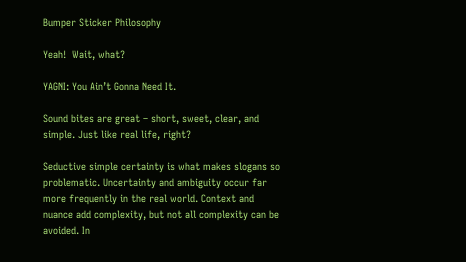Bumper Sticker Philosophy

Yeah!  Wait, what?

YAGNI: You Ain’t Gonna Need It.

Sound bites are great – short, sweet, clear, and simple. Just like real life, right?

Seductive simple certainty is what makes slogans so problematic. Uncertainty and ambiguity occur far more frequently in the real world. Context and nuance add complexity, but not all complexity can be avoided. In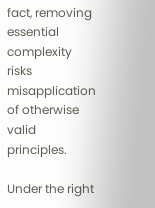fact, removing essential complexity risks misapplication of otherwise valid principles.

Under the right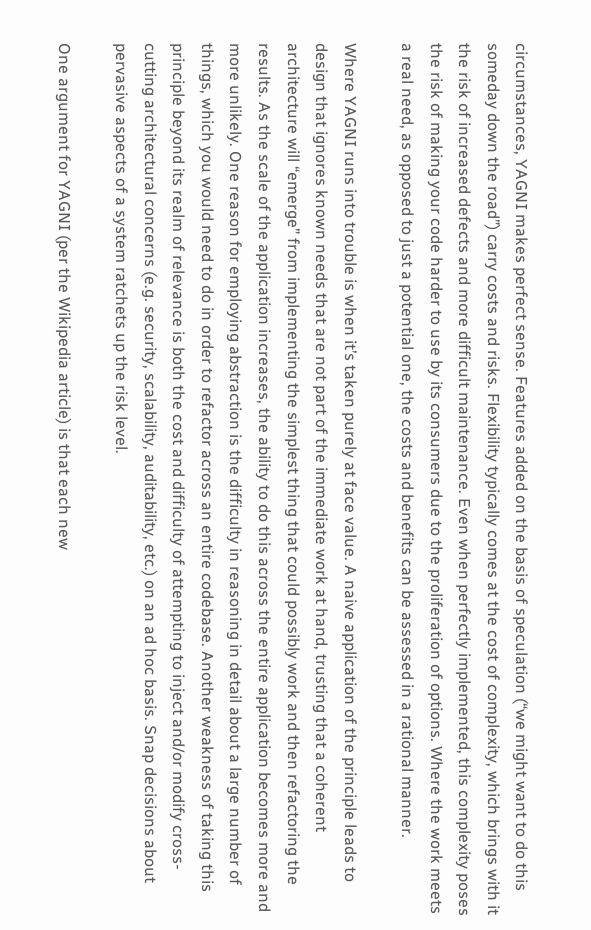circumstances, YAGNI makes perfect sense. Features added on the basis of speculation (“we might want to do this someday down the road”) carry costs and risks. Flexibility typically comes at the cost of complexity, which brings with it the risk of increased defects and more difficult maintenance. Even when perfectly implemented, this complexity poses the risk of making your code harder to use by its consumers due to the proliferation of options. Where the work meets a real need, as opposed to just a potential one, the costs and benefits can be assessed in a rational manner.

Where YAGNI runs into trouble is when it’s taken purely at face value. A naive application of the principle leads to design that ignores known needs that are not part of the immediate work at hand, trusting that a coherent architecture will “emerge” from implementing the simplest thing that could possibly work and then refactoring the results. As the scale of the application increases, the ability to do this across the entire application becomes more and more unlikely. One reason for employing abstraction is the difficulty in reasoning in detail about a large number of things, which you would need to do in order to refactor across an entire codebase. Another weakness of taking this principle beyond its realm of relevance is both the cost and difficulty of attempting to inject and/or modify cross-cutting architectural concerns (e.g. security, scalability, auditability, etc.) on an ad hoc basis. Snap decisions about pervasive aspects of a system ratchets up the risk level.

One argument for YAGNI (per the Wikipedia article) is that each new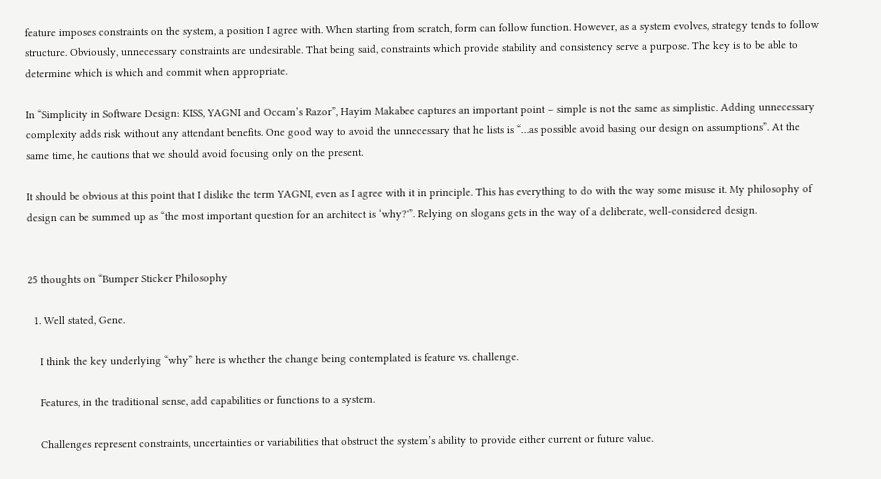feature imposes constraints on the system, a position I agree with. When starting from scratch, form can follow function. However, as a system evolves, strategy tends to follow structure. Obviously, unnecessary constraints are undesirable. That being said, constraints which provide stability and consistency serve a purpose. The key is to be able to determine which is which and commit when appropriate.

In “Simplicity in Software Design: KISS, YAGNI and Occam’s Razor”, Hayim Makabee captures an important point – simple is not the same as simplistic. Adding unnecessary complexity adds risk without any attendant benefits. One good way to avoid the unnecessary that he lists is “…as possible avoid basing our design on assumptions”. At the same time, he cautions that we should avoid focusing only on the present.

It should be obvious at this point that I dislike the term YAGNI, even as I agree with it in principle. This has everything to do with the way some misuse it. My philosophy of design can be summed up as “the most important question for an architect is ‘why?'”. Relying on slogans gets in the way of a deliberate, well-considered design.


25 thoughts on “Bumper Sticker Philosophy

  1. Well stated, Gene.

    I think the key underlying “why” here is whether the change being contemplated is feature vs. challenge.

    Features, in the traditional sense, add capabilities or functions to a system.

    Challenges represent constraints, uncertainties or variabilities that obstruct the system’s ability to provide either current or future value.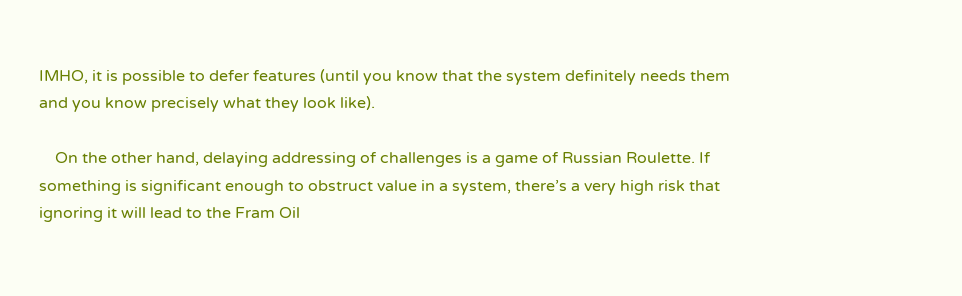IMHO, it is possible to defer features (until you know that the system definitely needs them and you know precisely what they look like).

    On the other hand, delaying addressing of challenges is a game of Russian Roulette. If something is significant enough to obstruct value in a system, there’s a very high risk that ignoring it will lead to the Fram Oil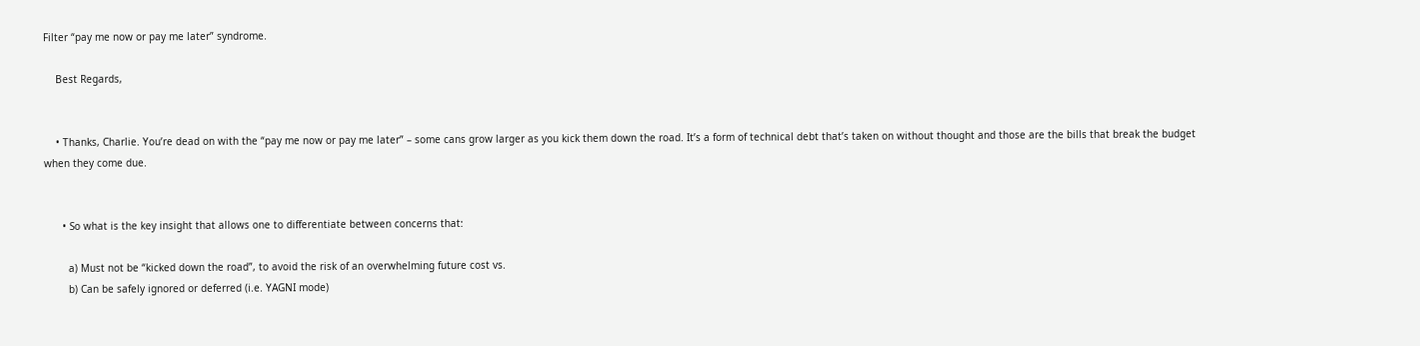Filter “pay me now or pay me later” syndrome.

    Best Regards,


    • Thanks, Charlie. You’re dead on with the “pay me now or pay me later” – some cans grow larger as you kick them down the road. It’s a form of technical debt that’s taken on without thought and those are the bills that break the budget when they come due.


      • So what is the key insight that allows one to differentiate between concerns that:

        a) Must not be “kicked down the road”, to avoid the risk of an overwhelming future cost vs.
        b) Can be safely ignored or deferred (i.e. YAGNI mode)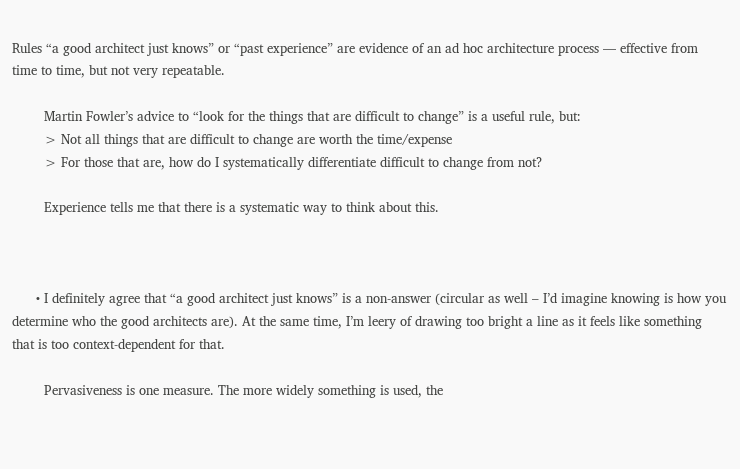Rules “a good architect just knows” or “past experience” are evidence of an ad hoc architecture process — effective from time to time, but not very repeatable.

        Martin Fowler’s advice to “look for the things that are difficult to change” is a useful rule, but:
        > Not all things that are difficult to change are worth the time/expense
        > For those that are, how do I systematically differentiate difficult to change from not?

        Experience tells me that there is a systematic way to think about this.



      • I definitely agree that “a good architect just knows” is a non-answer (circular as well – I’d imagine knowing is how you determine who the good architects are). At the same time, I’m leery of drawing too bright a line as it feels like something that is too context-dependent for that.

        Pervasiveness is one measure. The more widely something is used, the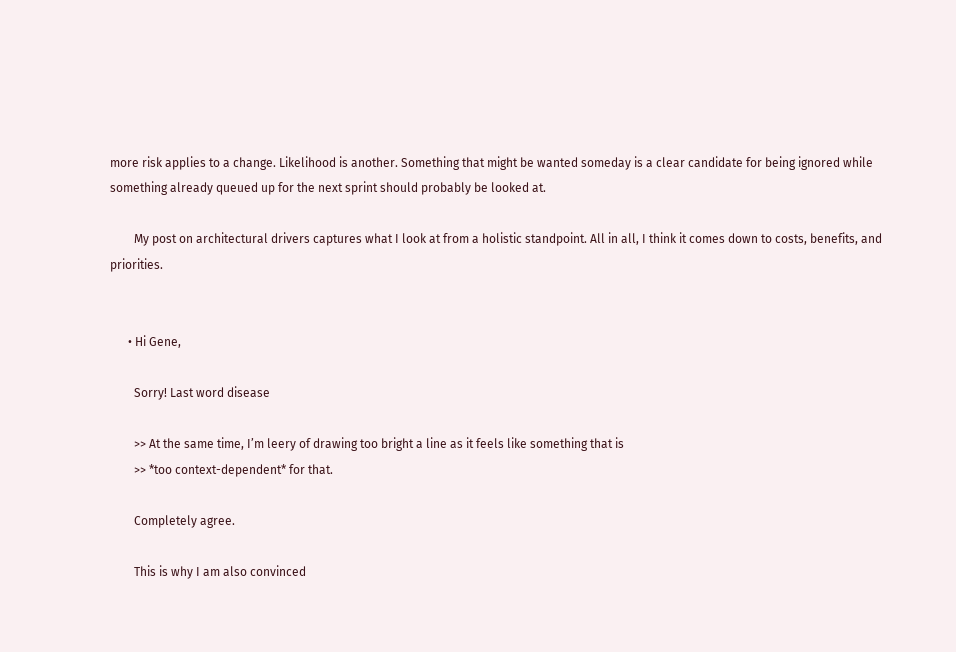more risk applies to a change. Likelihood is another. Something that might be wanted someday is a clear candidate for being ignored while something already queued up for the next sprint should probably be looked at.

        My post on architectural drivers captures what I look at from a holistic standpoint. All in all, I think it comes down to costs, benefits, and priorities.


      • Hi Gene,

        Sorry! Last word disease

        >> At the same time, I’m leery of drawing too bright a line as it feels like something that is
        >> *too context-dependent* for that.

        Completely agree.

        This is why I am also convinced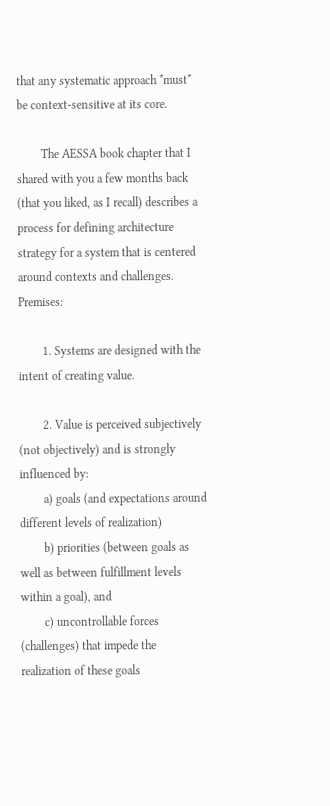that any systematic approach *must* be context-sensitive at its core.

        The AESSA book chapter that I shared with you a few months back (that you liked, as I recall) describes a process for defining architecture strategy for a system that is centered around contexts and challenges. Premises:

        1. Systems are designed with the intent of creating value.

        2. Value is perceived subjectively (not objectively) and is strongly influenced by:
        a) goals (and expectations around different levels of realization)
        b) priorities (between goals as well as between fulfillment levels within a goal), and
        c) uncontrollable forces (challenges) that impede the realization of these goals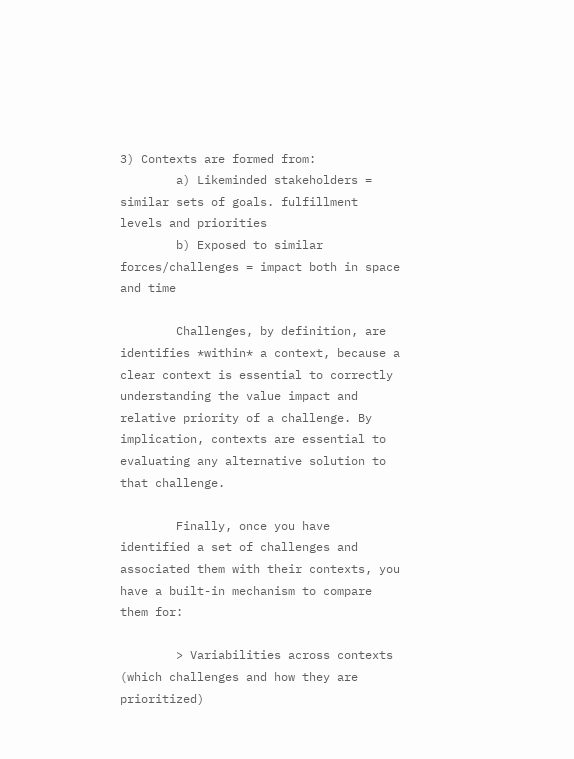3) Contexts are formed from:
        a) Likeminded stakeholders = similar sets of goals. fulfillment levels and priorities
        b) Exposed to similar forces/challenges = impact both in space and time

        Challenges, by definition, are identifies *within* a context, because a clear context is essential to correctly understanding the value impact and relative priority of a challenge. By implication, contexts are essential to evaluating any alternative solution to that challenge.

        Finally, once you have identified a set of challenges and associated them with their contexts, you have a built-in mechanism to compare them for:

        > Variabilities across contexts (which challenges and how they are prioritized)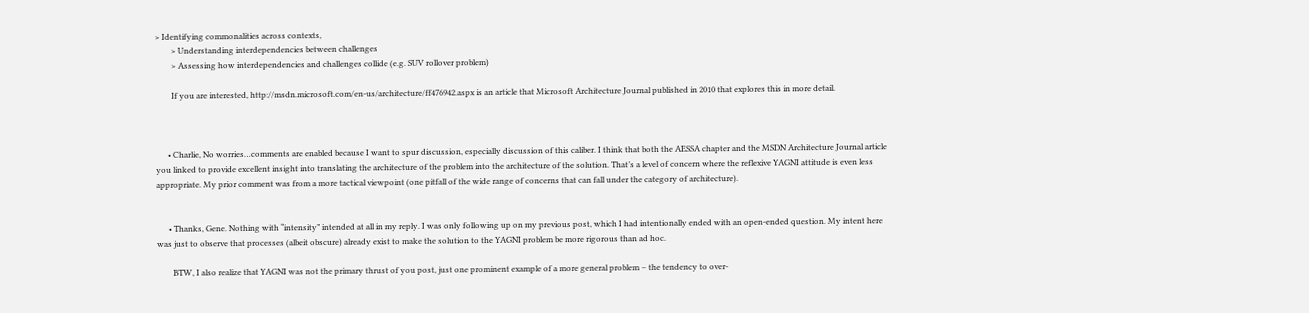> Identifying commonalities across contexts,
        > Understanding interdependencies between challenges
        > Assessing how interdependencies and challenges collide (e.g. SUV rollover problem)

        If you are interested, http://msdn.microsoft.com/en-us/architecture/ff476942.aspx is an article that Microsoft Architecture Journal published in 2010 that explores this in more detail.



      • Charlie, No worries…comments are enabled because I want to spur discussion, especially discussion of this caliber. I think that both the AESSA chapter and the MSDN Architecture Journal article you linked to provide excellent insight into translating the architecture of the problem into the architecture of the solution. That’s a level of concern where the reflexive YAGNI attitude is even less appropriate. My prior comment was from a more tactical viewpoint (one pitfall of the wide range of concerns that can fall under the category of architecture).


      • Thanks, Gene. Nothing with “intensity” intended at all in my reply. I was only following up on my previous post, which I had intentionally ended with an open-ended question. My intent here was just to observe that processes (albeit obscure) already exist to make the solution to the YAGNI problem be more rigorous than ad hoc.

        BTW, I also realize that YAGNI was not the primary thrust of you post, just one prominent example of a more general problem – the tendency to over-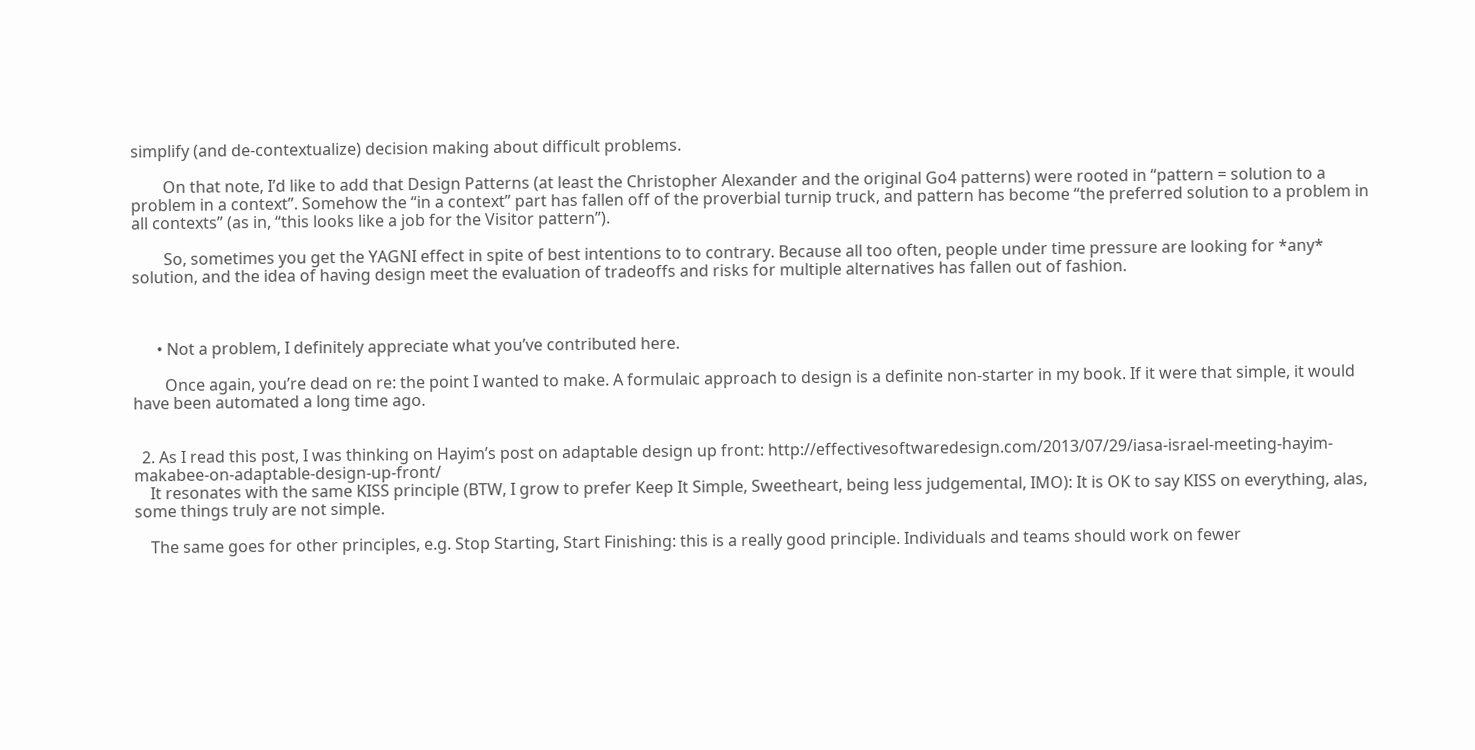simplify (and de-contextualize) decision making about difficult problems.

        On that note, I’d like to add that Design Patterns (at least the Christopher Alexander and the original Go4 patterns) were rooted in “pattern = solution to a problem in a context”. Somehow the “in a context” part has fallen off of the proverbial turnip truck, and pattern has become “the preferred solution to a problem in all contexts” (as in, “this looks like a job for the Visitor pattern”).

        So, sometimes you get the YAGNI effect in spite of best intentions to to contrary. Because all too often, people under time pressure are looking for *any* solution, and the idea of having design meet the evaluation of tradeoffs and risks for multiple alternatives has fallen out of fashion.



      • Not a problem, I definitely appreciate what you’ve contributed here.

        Once again, you’re dead on re: the point I wanted to make. A formulaic approach to design is a definite non-starter in my book. If it were that simple, it would have been automated a long time ago.


  2. As I read this post, I was thinking on Hayim’s post on adaptable design up front: http://effectivesoftwaredesign.com/2013/07/29/iasa-israel-meeting-hayim-makabee-on-adaptable-design-up-front/
    It resonates with the same KISS principle (BTW, I grow to prefer Keep It Simple, Sweetheart, being less judgemental, IMO): It is OK to say KISS on everything, alas, some things truly are not simple.

    The same goes for other principles, e.g. Stop Starting, Start Finishing: this is a really good principle. Individuals and teams should work on fewer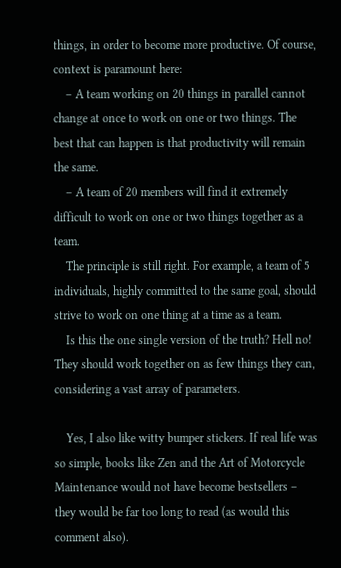things, in order to become more productive. Of course, context is paramount here:
    – A team working on 20 things in parallel cannot change at once to work on one or two things. The best that can happen is that productivity will remain the same.
    – A team of 20 members will find it extremely difficult to work on one or two things together as a team.
    The principle is still right. For example, a team of 5 individuals, highly committed to the same goal, should strive to work on one thing at a time as a team.
    Is this the one single version of the truth? Hell no! They should work together on as few things they can, considering a vast array of parameters.

    Yes, I also like witty bumper stickers. If real life was so simple, books like Zen and the Art of Motorcycle Maintenance would not have become bestsellers – they would be far too long to read (as would this comment also).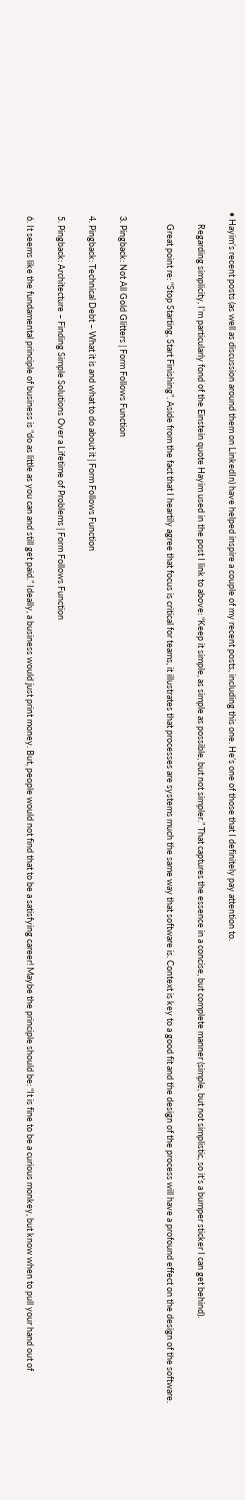• Hayim’s recent posts (as well as discussion around them on LinkedIn) have helped inspire a couple of my recent posts, including this one. He’s one of those that I definitely pay attention to.

      Regarding simplicity, I’m particularly fond of the Einstein quote Hayim used in the post I link to above: “Keep it simple, as simple as possible, but not simpler.” That captures the essence in a concise, but complete manner (simple, but not simplistic, so it’s a bumper sticker I can get behind).

      Great point re: “Stop Starting, Start Finishing”. Aside from the fact that I heartily agree that focus is critical for teams, it illustrates that processes are systems much the same way that software is. Context is key to a good fit and the design of the process will have a profound effect on the design of the software.


  3. Pingback: Not All Gold Glitters | Form Follows Function

  4. Pingback: Technical Debt – What it is and what to do about it | Form Follows Function

  5. Pingback: Architecture – Finding Simple Solutions Over a Lifetime of Problems | Form Follows Function

  6. It seems like the fundamental principle of business is “do as little as you can and still get paid.” Ideally, a business would just print money. But, people would not find that to be a satisfying career! Maybe the principle should be: “It is fine to be a curious monkey, but know when to pull your hand out of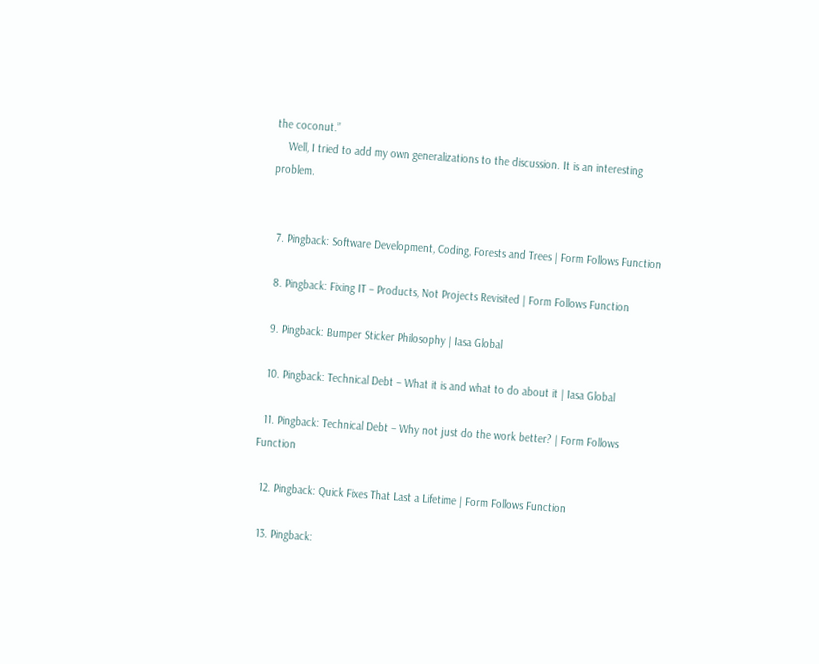the coconut.”
    Well, I tried to add my own generalizations to the discussion. It is an interesting problem.


  7. Pingback: Software Development, Coding, Forests and Trees | Form Follows Function

  8. Pingback: Fixing IT – Products, Not Projects Revisited | Form Follows Function

  9. Pingback: Bumper Sticker Philosophy | Iasa Global

  10. Pingback: Technical Debt – What it is and what to do about it | Iasa Global

  11. Pingback: Technical Debt – Why not just do the work better? | Form Follows Function

  12. Pingback: Quick Fixes That Last a Lifetime | Form Follows Function

  13. Pingback: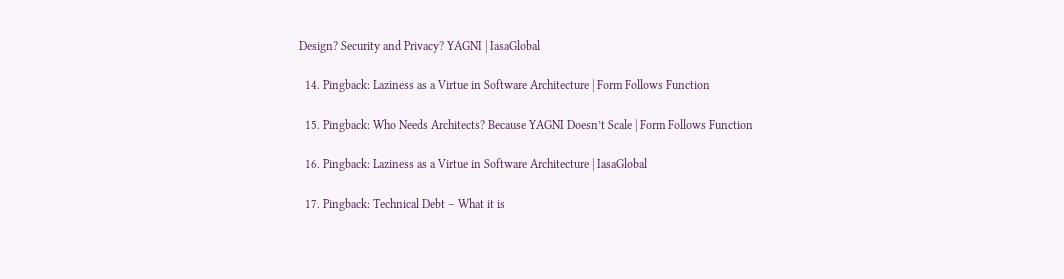Design? Security and Privacy? YAGNI | IasaGlobal

  14. Pingback: Laziness as a Virtue in Software Architecture | Form Follows Function

  15. Pingback: Who Needs Architects? Because YAGNI Doesn’t Scale | Form Follows Function

  16. Pingback: Laziness as a Virtue in Software Architecture | IasaGlobal

  17. Pingback: Technical Debt – What it is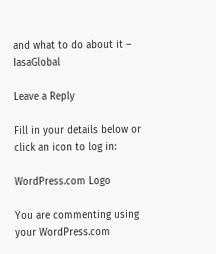and what to do about it – IasaGlobal

Leave a Reply

Fill in your details below or click an icon to log in:

WordPress.com Logo

You are commenting using your WordPress.com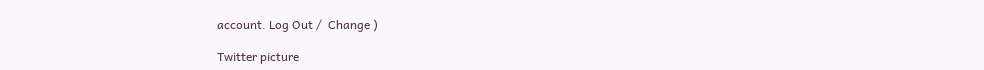account. Log Out /  Change )

Twitter picture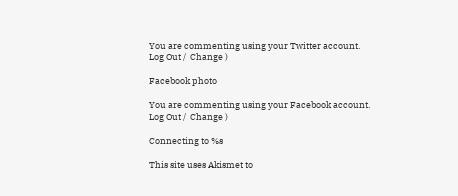You are commenting using your Twitter account. Log Out /  Change )

Facebook photo

You are commenting using your Facebook account. Log Out /  Change )

Connecting to %s

This site uses Akismet to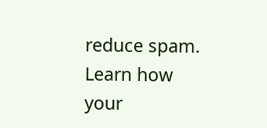reduce spam. Learn how your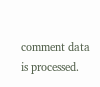comment data is processed.